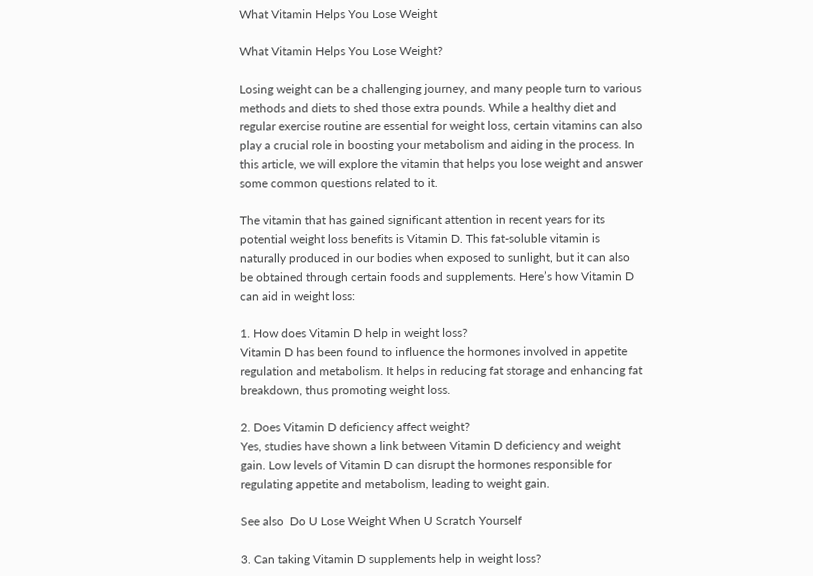What Vitamin Helps You Lose Weight

What Vitamin Helps You Lose Weight?

Losing weight can be a challenging journey, and many people turn to various methods and diets to shed those extra pounds. While a healthy diet and regular exercise routine are essential for weight loss, certain vitamins can also play a crucial role in boosting your metabolism and aiding in the process. In this article, we will explore the vitamin that helps you lose weight and answer some common questions related to it.

The vitamin that has gained significant attention in recent years for its potential weight loss benefits is Vitamin D. This fat-soluble vitamin is naturally produced in our bodies when exposed to sunlight, but it can also be obtained through certain foods and supplements. Here’s how Vitamin D can aid in weight loss:

1. How does Vitamin D help in weight loss?
Vitamin D has been found to influence the hormones involved in appetite regulation and metabolism. It helps in reducing fat storage and enhancing fat breakdown, thus promoting weight loss.

2. Does Vitamin D deficiency affect weight?
Yes, studies have shown a link between Vitamin D deficiency and weight gain. Low levels of Vitamin D can disrupt the hormones responsible for regulating appetite and metabolism, leading to weight gain.

See also  Do U Lose Weight When U Scratch Yourself

3. Can taking Vitamin D supplements help in weight loss?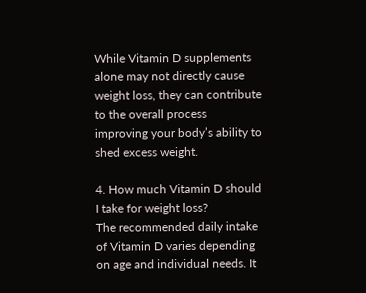While Vitamin D supplements alone may not directly cause weight loss, they can contribute to the overall process improving your body’s ability to shed excess weight.

4. How much Vitamin D should I take for weight loss?
The recommended daily intake of Vitamin D varies depending on age and individual needs. It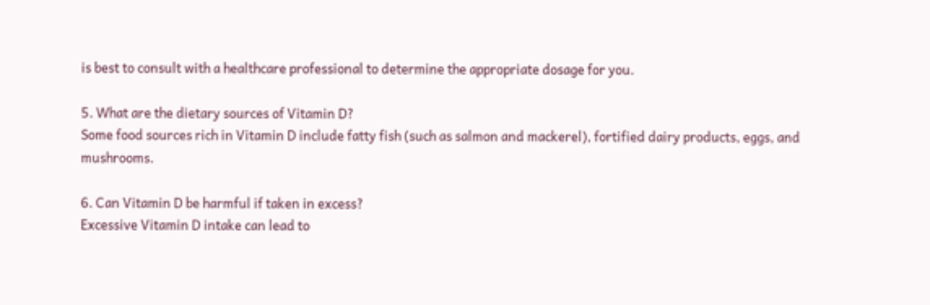is best to consult with a healthcare professional to determine the appropriate dosage for you.

5. What are the dietary sources of Vitamin D?
Some food sources rich in Vitamin D include fatty fish (such as salmon and mackerel), fortified dairy products, eggs, and mushrooms.

6. Can Vitamin D be harmful if taken in excess?
Excessive Vitamin D intake can lead to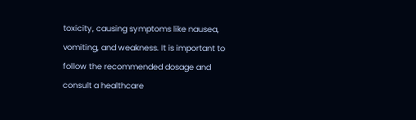toxicity, causing symptoms like nausea, vomiting, and weakness. It is important to follow the recommended dosage and consult a healthcare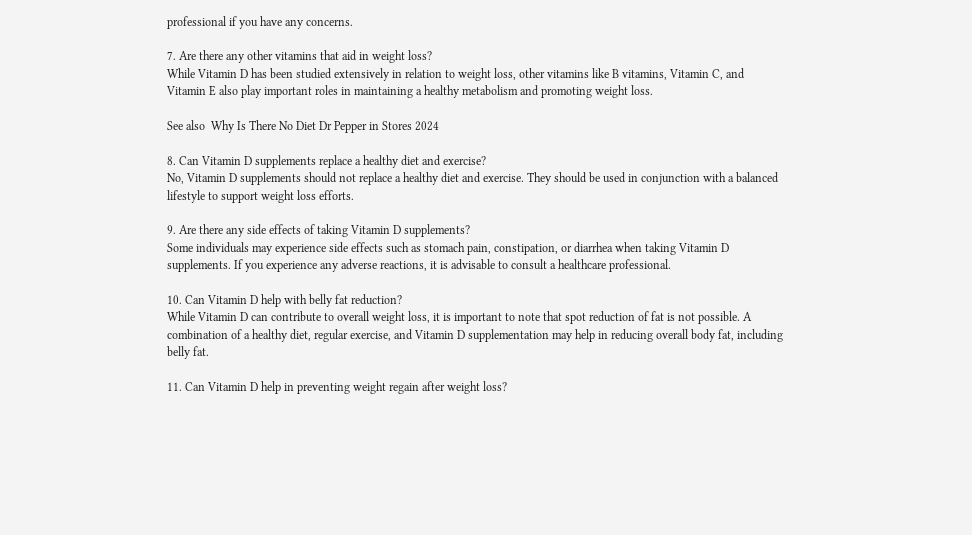professional if you have any concerns.

7. Are there any other vitamins that aid in weight loss?
While Vitamin D has been studied extensively in relation to weight loss, other vitamins like B vitamins, Vitamin C, and Vitamin E also play important roles in maintaining a healthy metabolism and promoting weight loss.

See also  Why Is There No Diet Dr Pepper in Stores 2024

8. Can Vitamin D supplements replace a healthy diet and exercise?
No, Vitamin D supplements should not replace a healthy diet and exercise. They should be used in conjunction with a balanced lifestyle to support weight loss efforts.

9. Are there any side effects of taking Vitamin D supplements?
Some individuals may experience side effects such as stomach pain, constipation, or diarrhea when taking Vitamin D supplements. If you experience any adverse reactions, it is advisable to consult a healthcare professional.

10. Can Vitamin D help with belly fat reduction?
While Vitamin D can contribute to overall weight loss, it is important to note that spot reduction of fat is not possible. A combination of a healthy diet, regular exercise, and Vitamin D supplementation may help in reducing overall body fat, including belly fat.

11. Can Vitamin D help in preventing weight regain after weight loss?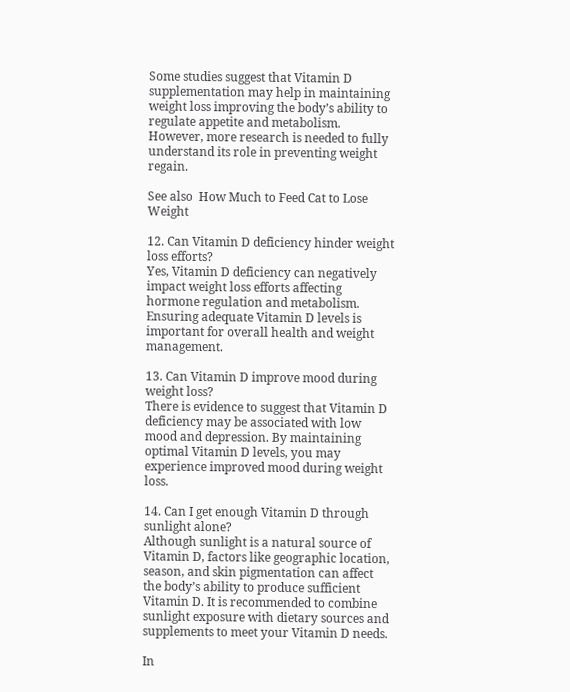Some studies suggest that Vitamin D supplementation may help in maintaining weight loss improving the body’s ability to regulate appetite and metabolism. However, more research is needed to fully understand its role in preventing weight regain.

See also  How Much to Feed Cat to Lose Weight

12. Can Vitamin D deficiency hinder weight loss efforts?
Yes, Vitamin D deficiency can negatively impact weight loss efforts affecting hormone regulation and metabolism. Ensuring adequate Vitamin D levels is important for overall health and weight management.

13. Can Vitamin D improve mood during weight loss?
There is evidence to suggest that Vitamin D deficiency may be associated with low mood and depression. By maintaining optimal Vitamin D levels, you may experience improved mood during weight loss.

14. Can I get enough Vitamin D through sunlight alone?
Although sunlight is a natural source of Vitamin D, factors like geographic location, season, and skin pigmentation can affect the body’s ability to produce sufficient Vitamin D. It is recommended to combine sunlight exposure with dietary sources and supplements to meet your Vitamin D needs.

In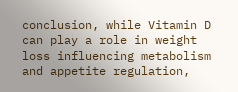conclusion, while Vitamin D can play a role in weight loss influencing metabolism and appetite regulation,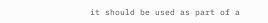it should be used as part of a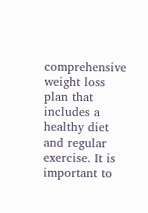comprehensive weight loss plan that includes a healthy diet and regular exercise. It is important to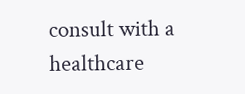consult with a healthcare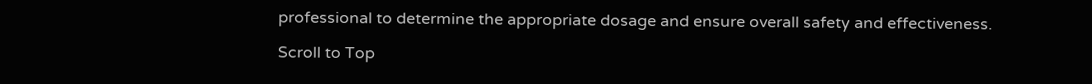professional to determine the appropriate dosage and ensure overall safety and effectiveness.

Scroll to Top